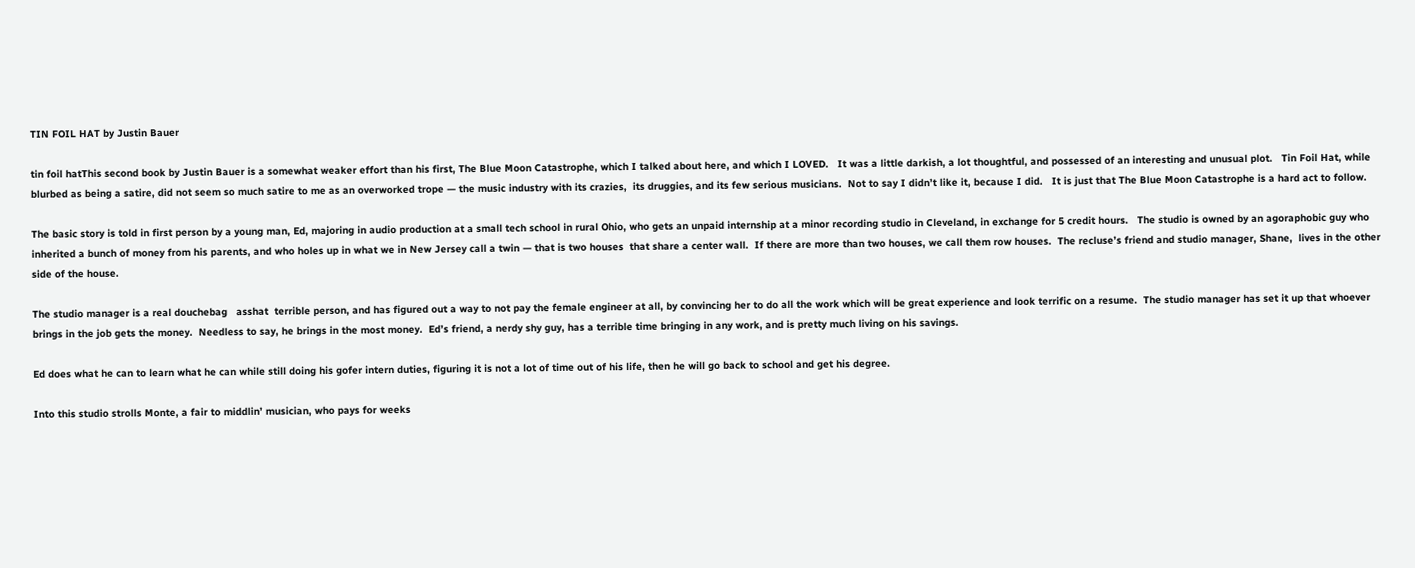TIN FOIL HAT by Justin Bauer

tin foil hatThis second book by Justin Bauer is a somewhat weaker effort than his first, The Blue Moon Catastrophe, which I talked about here, and which I LOVED.   It was a little darkish, a lot thoughtful, and possessed of an interesting and unusual plot.   Tin Foil Hat, while blurbed as being a satire, did not seem so much satire to me as an overworked trope — the music industry with its crazies,  its druggies, and its few serious musicians.  Not to say I didn’t like it, because I did.   It is just that The Blue Moon Catastrophe is a hard act to follow.

The basic story is told in first person by a young man, Ed, majoring in audio production at a small tech school in rural Ohio, who gets an unpaid internship at a minor recording studio in Cleveland, in exchange for 5 credit hours.   The studio is owned by an agoraphobic guy who inherited a bunch of money from his parents, and who holes up in what we in New Jersey call a twin — that is two houses  that share a center wall.  If there are more than two houses, we call them row houses.  The recluse’s friend and studio manager, Shane,  lives in the other side of the house.

The studio manager is a real douchebag   asshat  terrible person, and has figured out a way to not pay the female engineer at all, by convincing her to do all the work which will be great experience and look terrific on a resume.  The studio manager has set it up that whoever brings in the job gets the money.  Needless to say, he brings in the most money.  Ed’s friend, a nerdy shy guy, has a terrible time bringing in any work, and is pretty much living on his savings.

Ed does what he can to learn what he can while still doing his gofer intern duties, figuring it is not a lot of time out of his life, then he will go back to school and get his degree.

Into this studio strolls Monte, a fair to middlin’ musician, who pays for weeks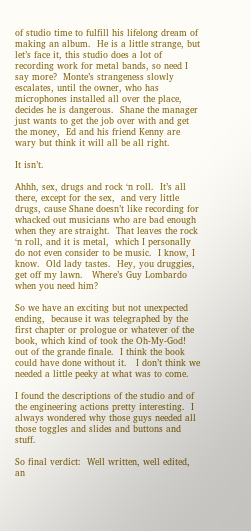of studio time to fulfill his lifelong dream of making an album.  He is a little strange, but let’s face it, this studio does a lot of recording work for metal bands, so need I say more?  Monte’s strangeness slowly escalates, until the owner, who has microphones installed all over the place, decides he is dangerous.  Shane the manager just wants to get the job over with and get the money,  Ed and his friend Kenny are wary but think it will all be all right.

It isn’t.

Ahhh, sex, drugs and rock ‘n roll.  It’s all there, except for the sex,  and very little drugs, cause Shane doesn’t like recording for whacked out musicians who are bad enough when they are straight.  That leaves the rock ‘n roll, and it is metal,  which I personally do not even consider to be music.  I know, I know.  Old lady tastes.  Hey, you druggies, get off my lawn.   Where’s Guy Lombardo when you need him?

So we have an exciting but not unexpected ending,  because it was telegraphed by the first chapter or prologue or whatever of the book, which kind of took the Oh-My-God! out of the grande finale.  I think the book could have done without it.   I don’t think we needed a little peeky at what was to come.

I found the descriptions of the studio and of the engineering actions pretty interesting.  I always wondered why those guys needed all those toggles and slides and buttons and stuff.

So final verdict:  Well written, well edited,  an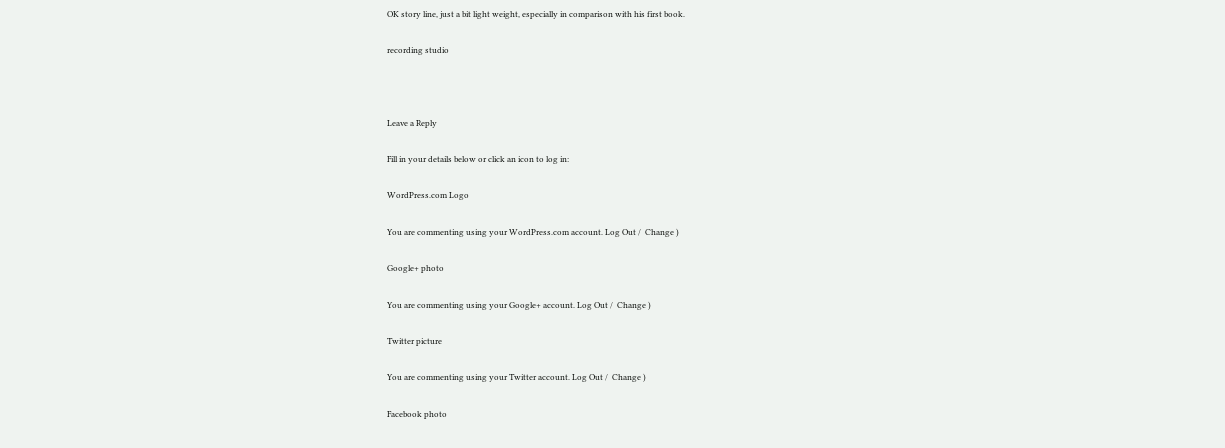OK story line, just a bit light weight, especially in comparison with his first book.

recording studio



Leave a Reply

Fill in your details below or click an icon to log in:

WordPress.com Logo

You are commenting using your WordPress.com account. Log Out /  Change )

Google+ photo

You are commenting using your Google+ account. Log Out /  Change )

Twitter picture

You are commenting using your Twitter account. Log Out /  Change )

Facebook photo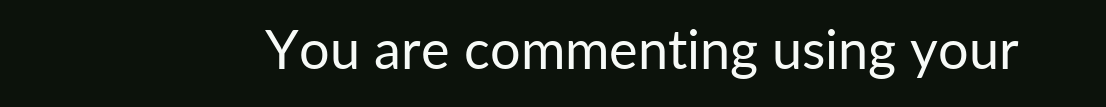You are commenting using your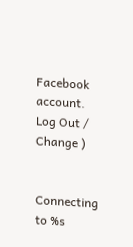Facebook account. Log Out /  Change )


Connecting to %s